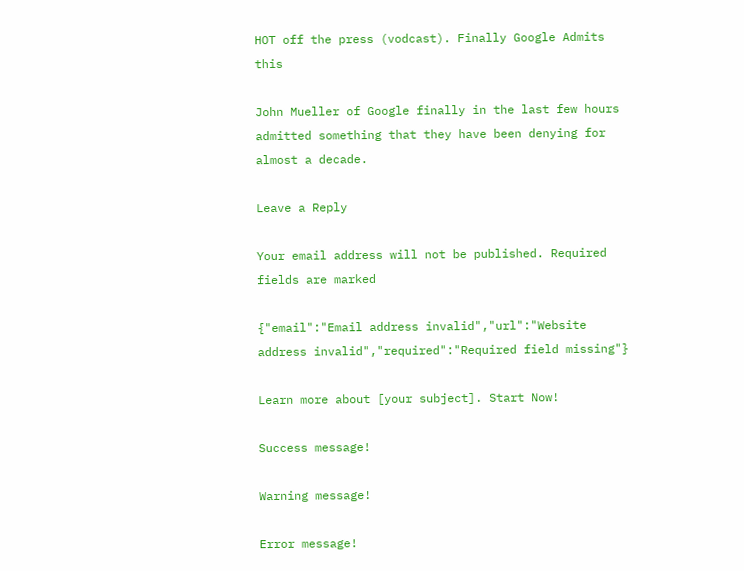HOT off the press (vodcast). Finally Google Admits this

John Mueller of Google finally in the last few hours admitted something that they have been denying for almost a decade.

Leave a Reply

Your email address will not be published. Required fields are marked

{"email":"Email address invalid","url":"Website address invalid","required":"Required field missing"}

Learn more about [your subject]. Start Now!

Success message!

Warning message!

Error message!